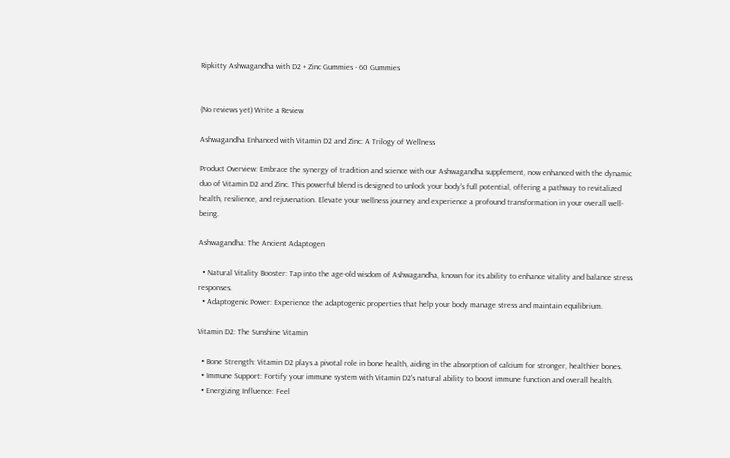Ripkitty Ashwagandha with D2 + Zinc Gummies - 60 Gummies


(No reviews yet) Write a Review

Ashwagandha Enhanced with Vitamin D2 and Zinc: A Trilogy of Wellness

Product Overview: Embrace the synergy of tradition and science with our Ashwagandha supplement, now enhanced with the dynamic duo of Vitamin D2 and Zinc. This powerful blend is designed to unlock your body's full potential, offering a pathway to revitalized health, resilience, and rejuvenation. Elevate your wellness journey and experience a profound transformation in your overall well-being.

Ashwagandha: The Ancient Adaptogen

  • Natural Vitality Booster: Tap into the age-old wisdom of Ashwagandha, known for its ability to enhance vitality and balance stress responses.
  • Adaptogenic Power: Experience the adaptogenic properties that help your body manage stress and maintain equilibrium.

Vitamin D2: The Sunshine Vitamin

  • Bone Strength: Vitamin D2 plays a pivotal role in bone health, aiding in the absorption of calcium for stronger, healthier bones.
  • Immune Support: Fortify your immune system with Vitamin D2's natural ability to boost immune function and overall health.
  • Energizing Influence: Feel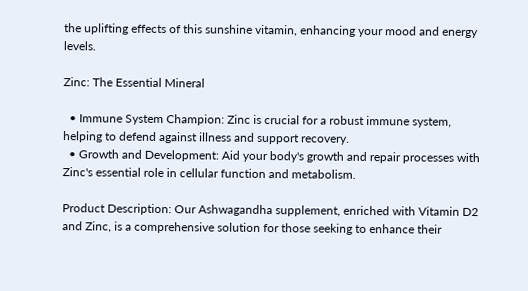the uplifting effects of this sunshine vitamin, enhancing your mood and energy levels.

Zinc: The Essential Mineral

  • Immune System Champion: Zinc is crucial for a robust immune system, helping to defend against illness and support recovery.
  • Growth and Development: Aid your body's growth and repair processes with Zinc's essential role in cellular function and metabolism.

Product Description: Our Ashwagandha supplement, enriched with Vitamin D2 and Zinc, is a comprehensive solution for those seeking to enhance their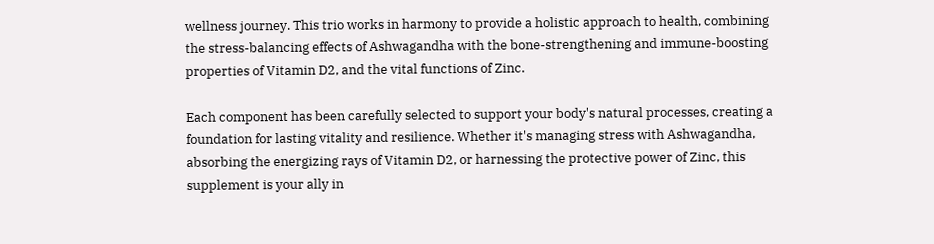wellness journey. This trio works in harmony to provide a holistic approach to health, combining the stress-balancing effects of Ashwagandha with the bone-strengthening and immune-boosting properties of Vitamin D2, and the vital functions of Zinc.

Each component has been carefully selected to support your body's natural processes, creating a foundation for lasting vitality and resilience. Whether it's managing stress with Ashwagandha, absorbing the energizing rays of Vitamin D2, or harnessing the protective power of Zinc, this supplement is your ally in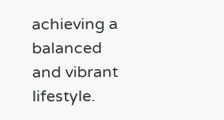achieving a balanced and vibrant lifestyle.